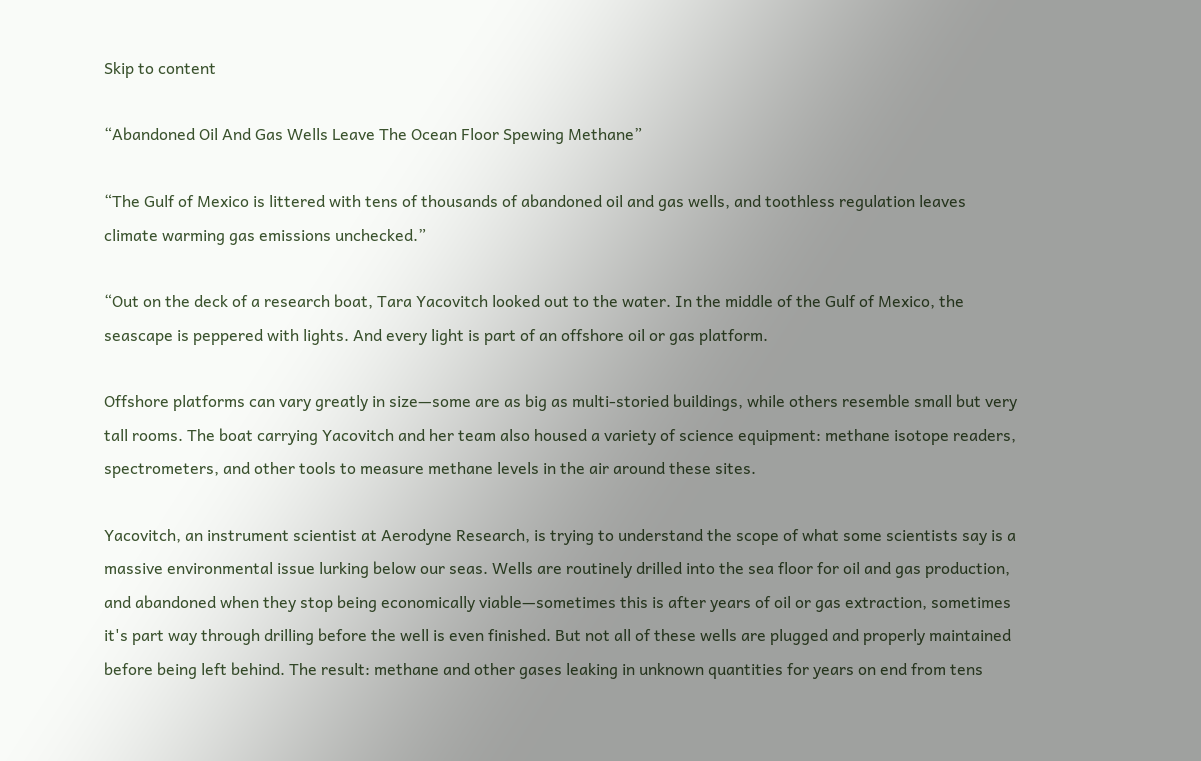Skip to content

“Abandoned Oil And Gas Wells Leave The Ocean Floor Spewing Methane”

“The Gulf of Mexico is littered with tens of thousands of abandoned oil and gas wells, and toothless regulation leaves climate warming gas emissions unchecked.”

“Out on the deck of a research boat, Tara Yacovitch looked out to the water. In the middle of the Gulf of Mexico, the seascape is peppered with lights. And every light is part of an offshore oil or gas platform.

Offshore platforms can vary greatly in size—some are as big as multi-storied buildings, while others resemble small but very tall rooms. The boat carrying Yacovitch and her team also housed a variety of science equipment: methane isotope readers, spectrometers, and other tools to measure methane levels in the air around these sites.

Yacovitch, an instrument scientist at Aerodyne Research, is trying to understand the scope of what some scientists say is a massive environmental issue lurking below our seas. Wells are routinely drilled into the sea floor for oil and gas production, and abandoned when they stop being economically viable—sometimes this is after years of oil or gas extraction, sometimes it's part way through drilling before the well is even finished. But not all of these wells are plugged and properly maintained before being left behind. The result: methane and other gases leaking in unknown quantities for years on end from tens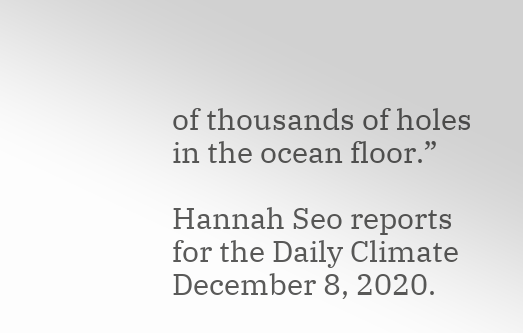of thousands of holes in the ocean floor.”

Hannah Seo reports for the Daily Climate December 8, 2020.